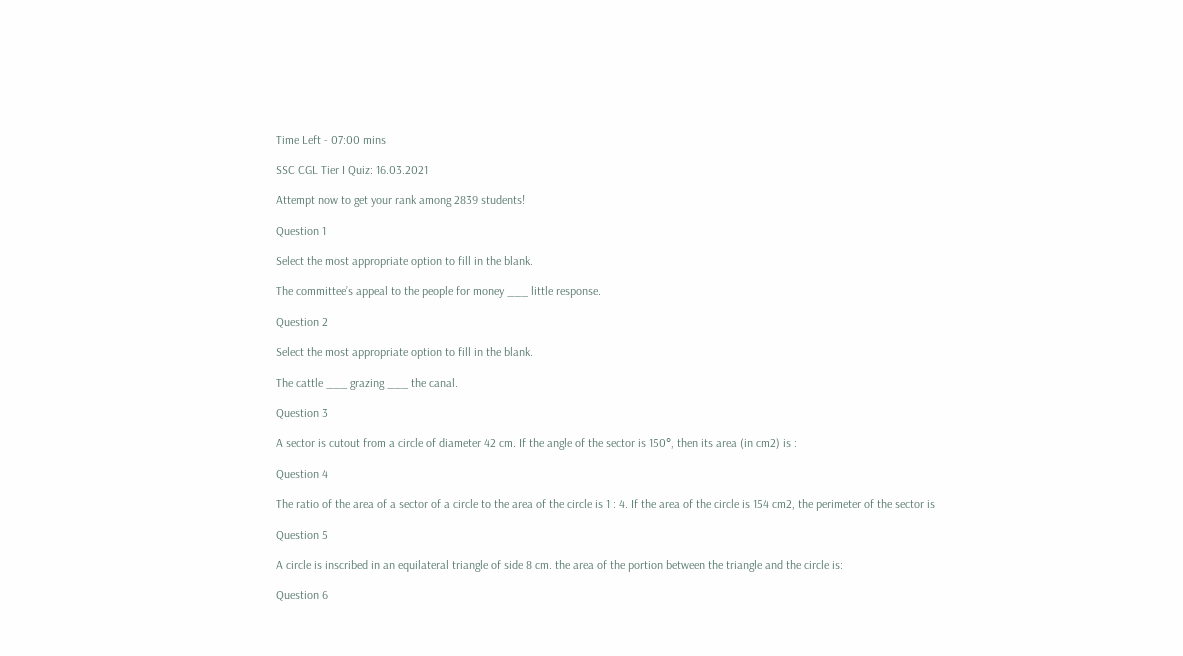Time Left - 07:00 mins

SSC CGL Tier I Quiz: 16.03.2021

Attempt now to get your rank among 2839 students!

Question 1

Select the most appropriate option to fill in the blank.

The committee’s appeal to the people for money ___ little response.

Question 2

Select the most appropriate option to fill in the blank.

The cattle ___ grazing ___ the canal.

Question 3

A sector is cutout from a circle of diameter 42 cm. If the angle of the sector is 150°, then its area (in cm2) is :

Question 4

The ratio of the area of a sector of a circle to the area of the circle is 1 : 4. If the area of the circle is 154 cm2, the perimeter of the sector is

Question 5

A circle is inscribed in an equilateral triangle of side 8 cm. the area of the portion between the triangle and the circle is:

Question 6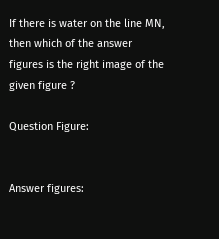If there is water on the line MN, then which of the answer figures is the right image of the given figure ?

Question Figure:


Answer figures: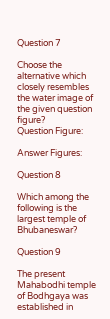Question 7

Choose the alternative which closely resembles the water image of the given question figure?
Question Figure:

Answer Figures:

Question 8

Which among the following is the largest temple of Bhubaneswar?

Question 9

The present Mahabodhi temple of Bodhgaya was established in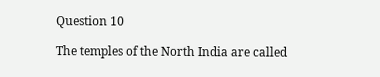Question 10

The temples of the North India are called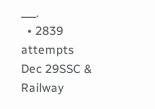___.
  • 2839 attempts
Dec 29SSC & Railway